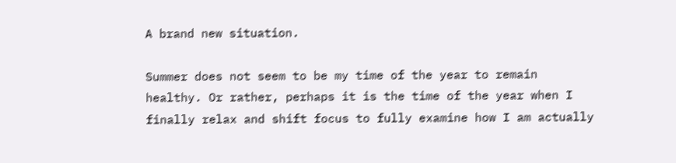A brand new situation.

Summer does not seem to be my time of the year to remain healthy. Or rather, perhaps it is the time of the year when I finally relax and shift focus to fully examine how I am actually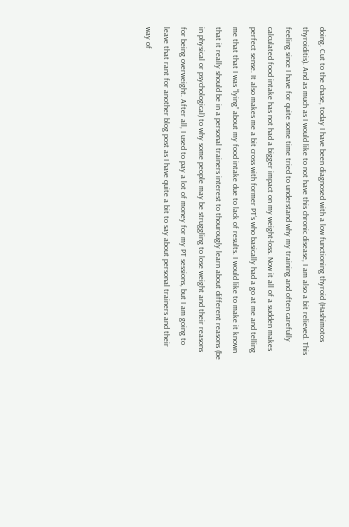doing. Cut to the chase, today I have been diagnosed with a low functioning thyroid (Hashimotos thyroiditis). And as much as I would like to not have this chronic disease, I am also a bit relieved. This feeling since I have for quite some time tried to understand why my training and often carefully calculated food intake has not had a bigger impact on my weight-loss. Now it all of a sudden makes perfect sense. It also makes me a bit cross with former PT’s who basically had a go at me and telling me that that I was “lying” about my food intake due to lack of results. I would like to make it known that it really should be in a personal trainers interest to thourougly learn about different reasons (be in physical or psychological) to why some people may be struggling to lose weight and their reasons for being overweight. After all, I used to pay a lot of money for my PT sessions, but I am going to leave that rant for another blog post as I have quite a bit to say about personal trainers and their way of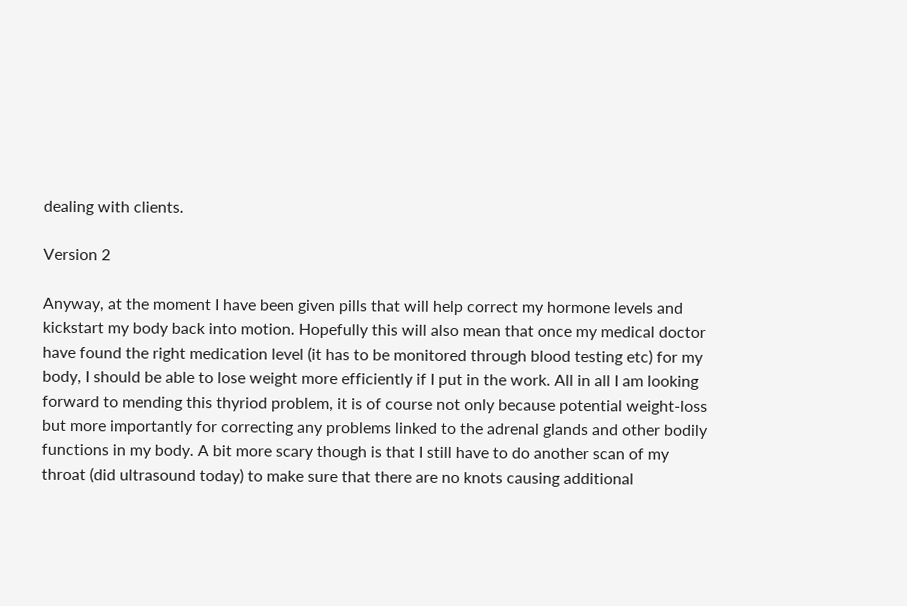dealing with clients.

Version 2

Anyway, at the moment I have been given pills that will help correct my hormone levels and kickstart my body back into motion. Hopefully this will also mean that once my medical doctor have found the right medication level (it has to be monitored through blood testing etc) for my body, I should be able to lose weight more efficiently if I put in the work. All in all I am looking forward to mending this thyriod problem, it is of course not only because potential weight-loss but more importantly for correcting any problems linked to the adrenal glands and other bodily functions in my body. A bit more scary though is that I still have to do another scan of my throat (did ultrasound today) to make sure that there are no knots causing additional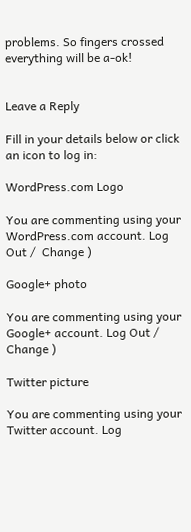problems. So fingers crossed everything will be a-ok!


Leave a Reply

Fill in your details below or click an icon to log in:

WordPress.com Logo

You are commenting using your WordPress.com account. Log Out /  Change )

Google+ photo

You are commenting using your Google+ account. Log Out /  Change )

Twitter picture

You are commenting using your Twitter account. Log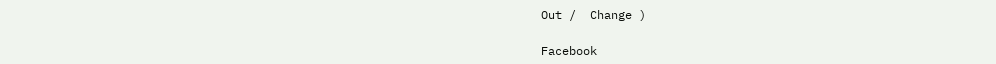Out /  Change )

Facebook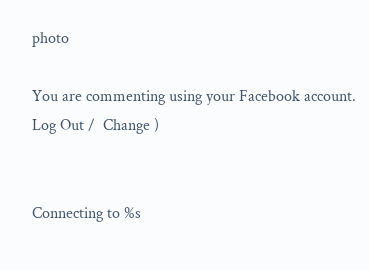photo

You are commenting using your Facebook account. Log Out /  Change )


Connecting to %s